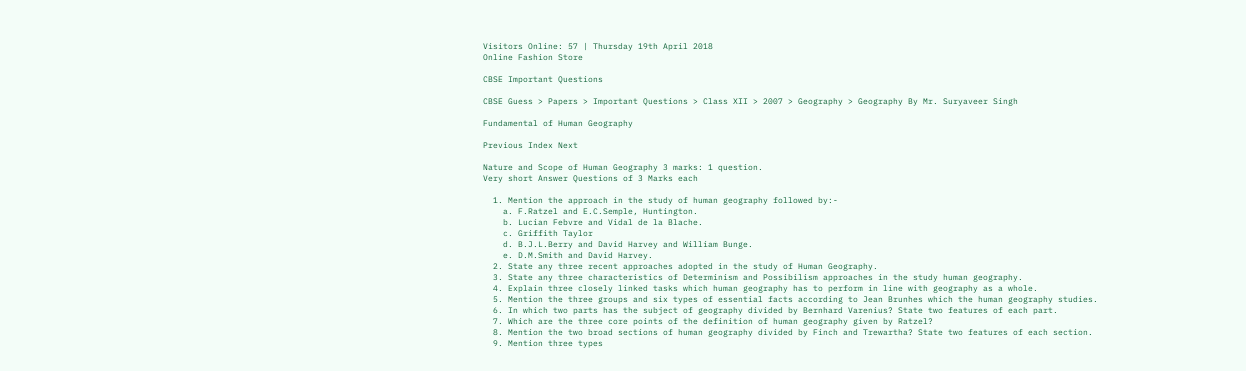Visitors Online: 57 | Thursday 19th April 2018
Online Fashion Store

CBSE Important Questions

CBSE Guess > Papers > Important Questions > Class XII > 2007 > Geography > Geography By Mr. Suryaveer Singh

Fundamental of Human Geography

Previous Index Next

Nature and Scope of Human Geography 3 marks: 1 question.
Very short Answer Questions of 3 Marks each

  1. Mention the approach in the study of human geography followed by:-
    a. F.Ratzel and E.C.Semple, Huntington.
    b. Lucian Febvre and Vidal de la Blache.
    c. Griffith Taylor
    d. B.J.L.Berry and David Harvey and William Bunge.
    e. D.M.Smith and David Harvey.
  2. State any three recent approaches adopted in the study of Human Geography.
  3. State any three characteristics of Determinism and Possibilism approaches in the study human geography.
  4. Explain three closely linked tasks which human geography has to perform in line with geography as a whole.
  5. Mention the three groups and six types of essential facts according to Jean Brunhes which the human geography studies.
  6. In which two parts has the subject of geography divided by Bernhard Varenius? State two features of each part.
  7. Which are the three core points of the definition of human geography given by Ratzel?
  8. Mention the two broad sections of human geography divided by Finch and Trewartha? State two features of each section.
  9. Mention three types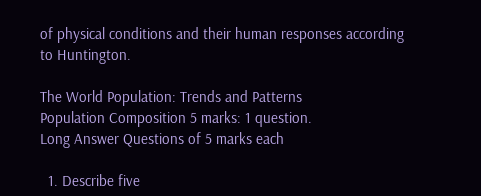of physical conditions and their human responses according to Huntington.

The World Population: Trends and Patterns
Population Composition 5 marks: 1 question.
Long Answer Questions of 5 marks each

  1. Describe five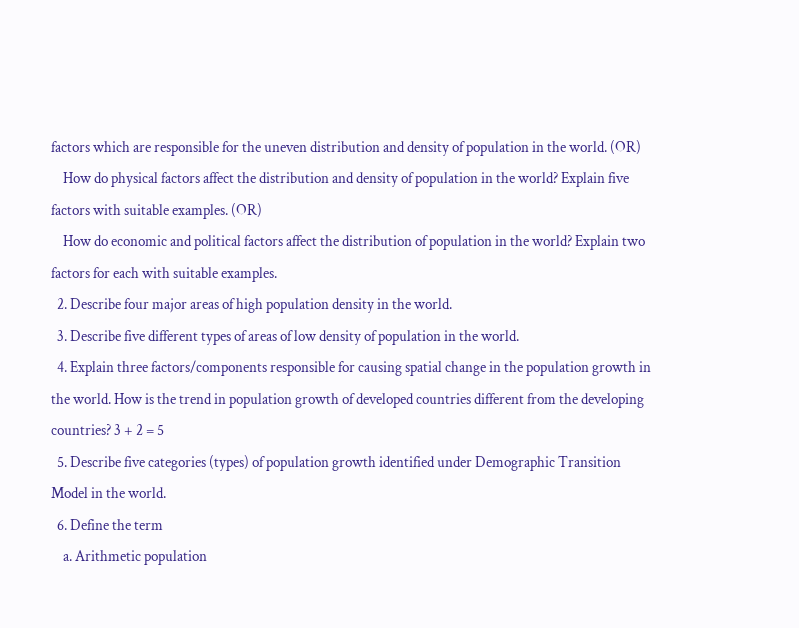factors which are responsible for the uneven distribution and density of population in the world. (OR)
    How do physical factors affect the distribution and density of population in the world? Explain five factors with suitable examples. (OR)
    How do economic and political factors affect the distribution of population in the world? Explain two factors for each with suitable examples.
  2. Describe four major areas of high population density in the world.
  3. Describe five different types of areas of low density of population in the world.
  4. Explain three factors/components responsible for causing spatial change in the population growth in the world. How is the trend in population growth of developed countries different from the developing countries? 3 + 2 = 5
  5. Describe five categories (types) of population growth identified under Demographic Transition Model in the world.
  6. Define the term
    a. Arithmetic population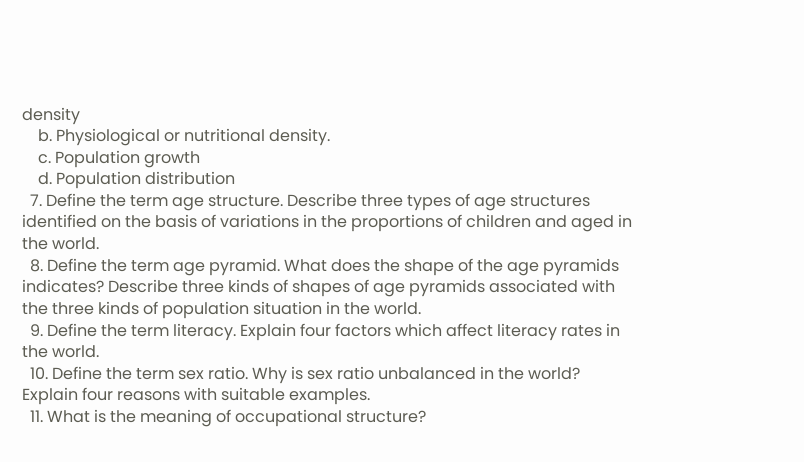density
    b. Physiological or nutritional density.
    c. Population growth
    d. Population distribution
  7. Define the term age structure. Describe three types of age structures identified on the basis of variations in the proportions of children and aged in the world.
  8. Define the term age pyramid. What does the shape of the age pyramids indicates? Describe three kinds of shapes of age pyramids associated with the three kinds of population situation in the world.
  9. Define the term literacy. Explain four factors which affect literacy rates in the world.
  10. Define the term sex ratio. Why is sex ratio unbalanced in the world? Explain four reasons with suitable examples.
  11. What is the meaning of occupational structure?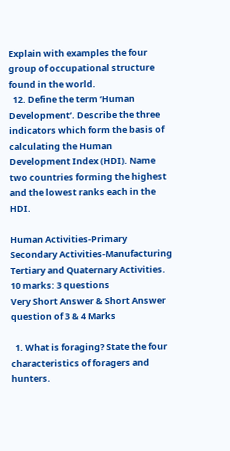Explain with examples the four group of occupational structure found in the world.
  12. Define the term ‘Human Development’. Describe the three indicators which form the basis of calculating the Human Development Index (HDI). Name two countries forming the highest and the lowest ranks each in the HDI.

Human Activities-Primary
Secondary Activities-Manufacturing
Tertiary and Quaternary Activities. 10 marks: 3 questions
Very Short Answer & Short Answer question of 3 & 4 Marks

  1. What is foraging? State the four characteristics of foragers and hunters.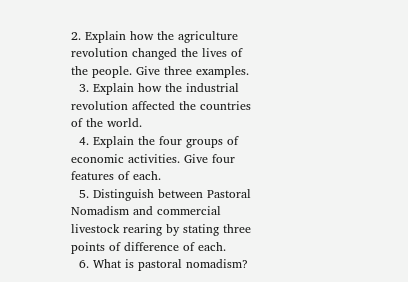2. Explain how the agriculture revolution changed the lives of the people. Give three examples.
  3. Explain how the industrial revolution affected the countries of the world.
  4. Explain the four groups of economic activities. Give four features of each.
  5. Distinguish between Pastoral Nomadism and commercial livestock rearing by stating three points of difference of each.
  6. What is pastoral nomadism?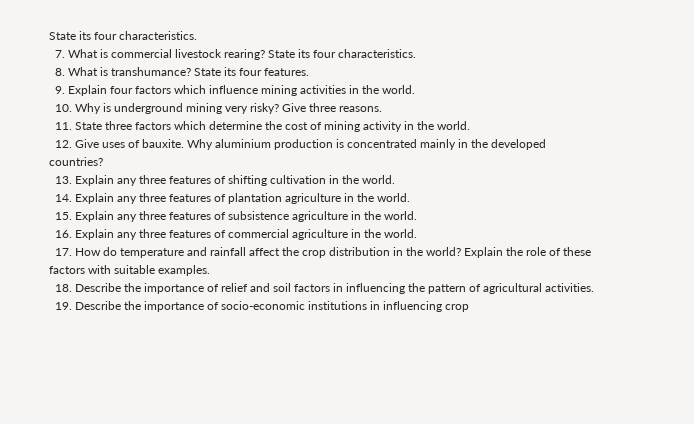State its four characteristics.
  7. What is commercial livestock rearing? State its four characteristics.
  8. What is transhumance? State its four features.
  9. Explain four factors which influence mining activities in the world.
  10. Why is underground mining very risky? Give three reasons.
  11. State three factors which determine the cost of mining activity in the world.
  12. Give uses of bauxite. Why aluminium production is concentrated mainly in the developed countries?
  13. Explain any three features of shifting cultivation in the world.
  14. Explain any three features of plantation agriculture in the world.
  15. Explain any three features of subsistence agriculture in the world.
  16. Explain any three features of commercial agriculture in the world.
  17. How do temperature and rainfall affect the crop distribution in the world? Explain the role of these factors with suitable examples.
  18. Describe the importance of relief and soil factors in influencing the pattern of agricultural activities.
  19. Describe the importance of socio-economic institutions in influencing crop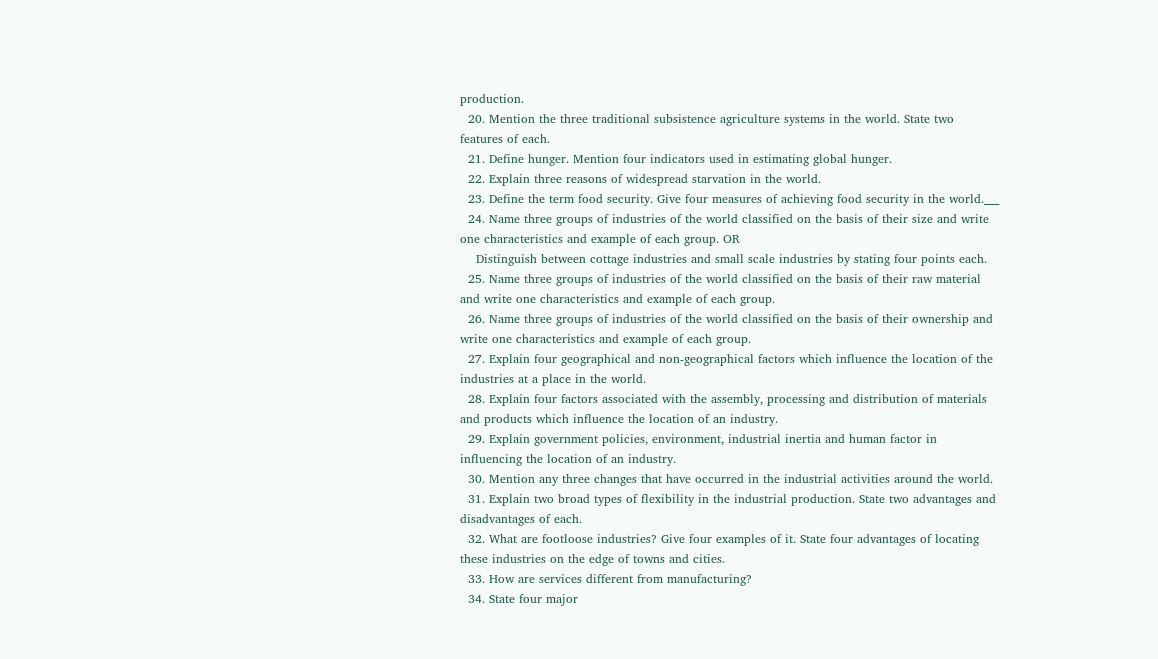production.
  20. Mention the three traditional subsistence agriculture systems in the world. State two features of each.
  21. Define hunger. Mention four indicators used in estimating global hunger.
  22. Explain three reasons of widespread starvation in the world.
  23. Define the term food security. Give four measures of achieving food security in the world.___
  24. Name three groups of industries of the world classified on the basis of their size and write one characteristics and example of each group. OR
    Distinguish between cottage industries and small scale industries by stating four points each.
  25. Name three groups of industries of the world classified on the basis of their raw material and write one characteristics and example of each group.
  26. Name three groups of industries of the world classified on the basis of their ownership and write one characteristics and example of each group.
  27. Explain four geographical and non-geographical factors which influence the location of the industries at a place in the world.
  28. Explain four factors associated with the assembly, processing and distribution of materials and products which influence the location of an industry.
  29. Explain government policies, environment, industrial inertia and human factor in influencing the location of an industry.
  30. Mention any three changes that have occurred in the industrial activities around the world.
  31. Explain two broad types of flexibility in the industrial production. State two advantages and disadvantages of each.
  32. What are footloose industries? Give four examples of it. State four advantages of locating these industries on the edge of towns and cities.
  33. How are services different from manufacturing?
  34. State four major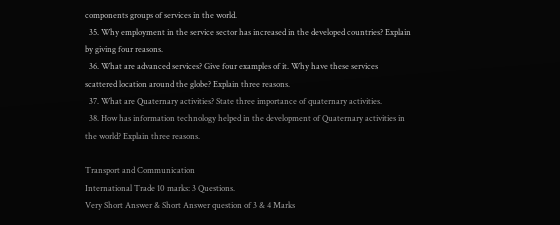components groups of services in the world.
  35. Why employment in the service sector has increased in the developed countries? Explain by giving four reasons.
  36. What are advanced services? Give four examples of it. Why have these services scattered location around the globe? Explain three reasons.
  37. What are Quaternary activities? State three importance of quaternary activities.
  38. How has information technology helped in the development of Quaternary activities in the world? Explain three reasons.

Transport and Communication
International Trade 10 marks: 3 Questions.
Very Short Answer & Short Answer question of 3 & 4 Marks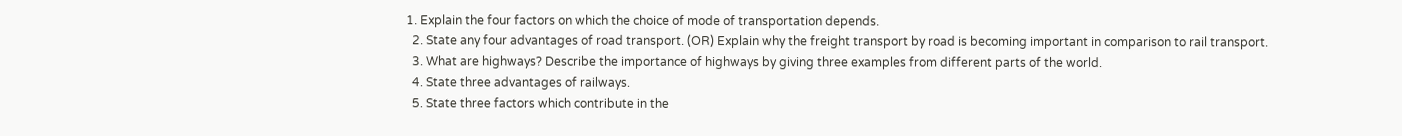1. Explain the four factors on which the choice of mode of transportation depends.
  2. State any four advantages of road transport. (OR) Explain why the freight transport by road is becoming important in comparison to rail transport.
  3. What are highways? Describe the importance of highways by giving three examples from different parts of the world.
  4. State three advantages of railways.
  5. State three factors which contribute in the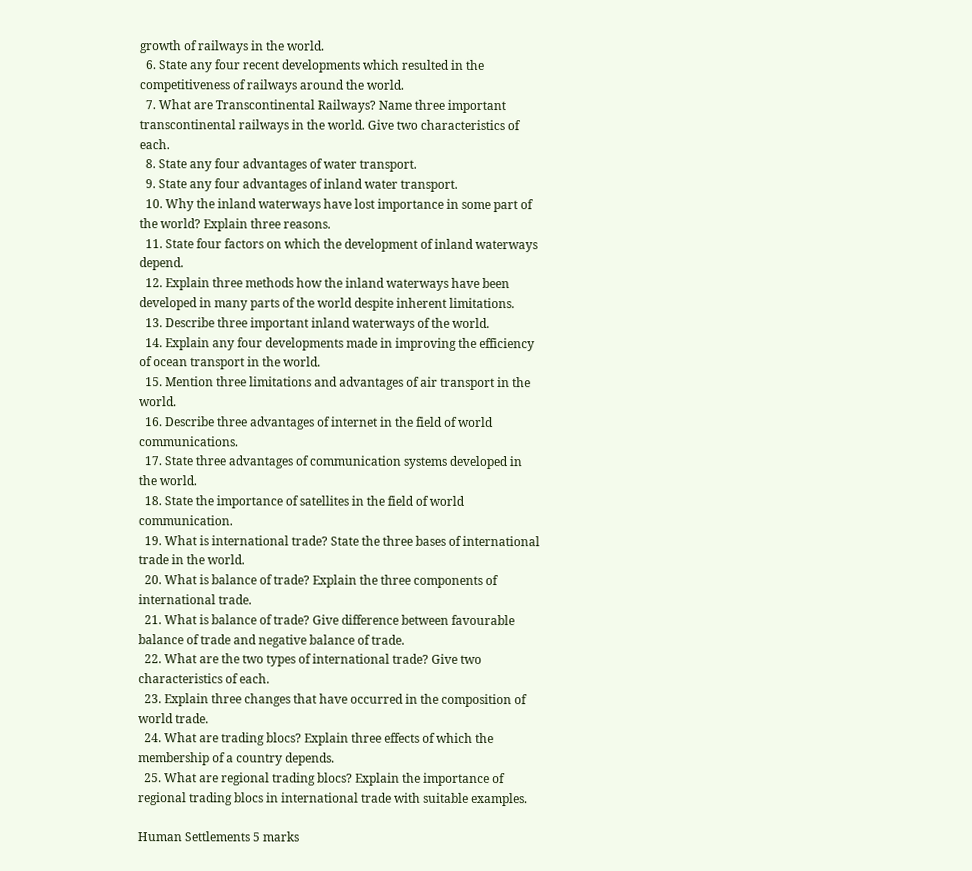growth of railways in the world.
  6. State any four recent developments which resulted in the competitiveness of railways around the world.
  7. What are Transcontinental Railways? Name three important transcontinental railways in the world. Give two characteristics of each.
  8. State any four advantages of water transport.
  9. State any four advantages of inland water transport.
  10. Why the inland waterways have lost importance in some part of the world? Explain three reasons.
  11. State four factors on which the development of inland waterways depend.
  12. Explain three methods how the inland waterways have been developed in many parts of the world despite inherent limitations.
  13. Describe three important inland waterways of the world.
  14. Explain any four developments made in improving the efficiency of ocean transport in the world.
  15. Mention three limitations and advantages of air transport in the world.
  16. Describe three advantages of internet in the field of world communications.
  17. State three advantages of communication systems developed in the world.
  18. State the importance of satellites in the field of world communication.
  19. What is international trade? State the three bases of international trade in the world.
  20. What is balance of trade? Explain the three components of international trade.
  21. What is balance of trade? Give difference between favourable balance of trade and negative balance of trade.
  22. What are the two types of international trade? Give two characteristics of each.
  23. Explain three changes that have occurred in the composition of world trade.
  24. What are trading blocs? Explain three effects of which the membership of a country depends.
  25. What are regional trading blocs? Explain the importance of regional trading blocs in international trade with suitable examples.

Human Settlements 5 marks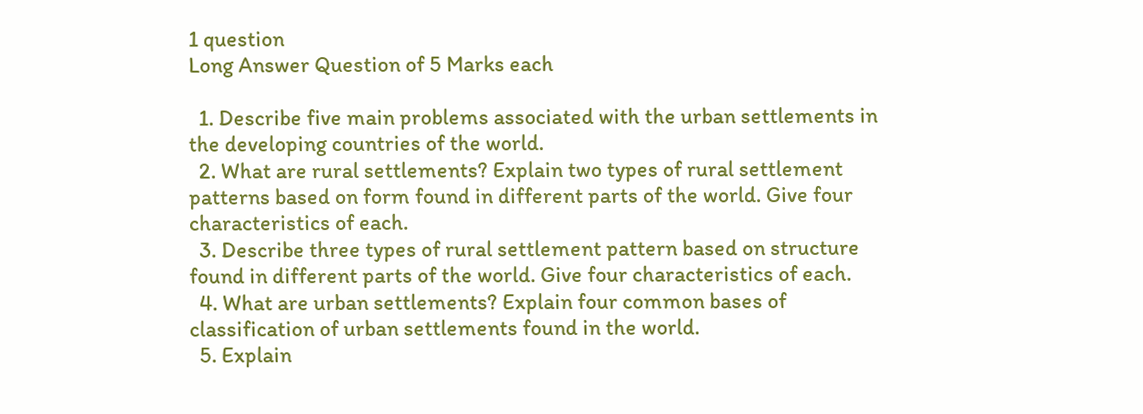1 question
Long Answer Question of 5 Marks each

  1. Describe five main problems associated with the urban settlements in the developing countries of the world.
  2. What are rural settlements? Explain two types of rural settlement patterns based on form found in different parts of the world. Give four characteristics of each.
  3. Describe three types of rural settlement pattern based on structure found in different parts of the world. Give four characteristics of each.
  4. What are urban settlements? Explain four common bases of classification of urban settlements found in the world.
  5. Explain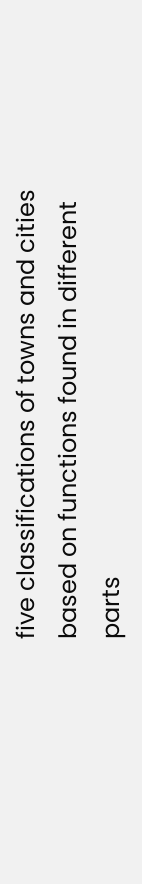five classifications of towns and cities based on functions found in different parts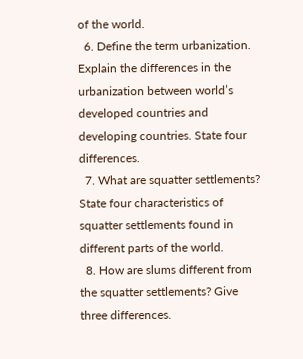of the world.
  6. Define the term urbanization. Explain the differences in the urbanization between world’s developed countries and developing countries. State four differences.
  7. What are squatter settlements? State four characteristics of squatter settlements found in different parts of the world.
  8. How are slums different from the squatter settlements? Give three differences.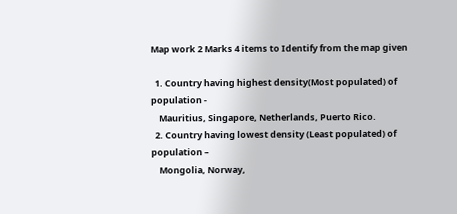Map work 2 Marks 4 items to Identify from the map given

  1. Country having highest density(Most populated) of population -
    Mauritius, Singapore, Netherlands, Puerto Rico.
  2. Country having lowest density (Least populated) of population –
    Mongolia, Norway,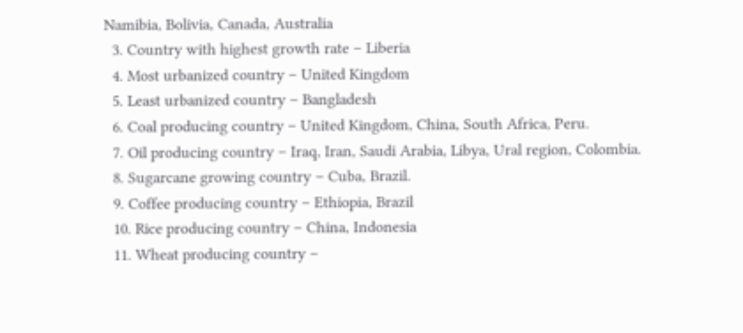Namibia, Bolivia, Canada, Australia
  3. Country with highest growth rate – Liberia
  4. Most urbanized country – United Kingdom
  5. Least urbanized country – Bangladesh
  6. Coal producing country – United Kingdom, China, South Africa, Peru.
  7. Oil producing country – Iraq, Iran, Saudi Arabia, Libya, Ural region, Colombia.
  8. Sugarcane growing country – Cuba, Brazil.
  9. Coffee producing country – Ethiopia, Brazil
  10. Rice producing country – China, Indonesia
  11. Wheat producing country –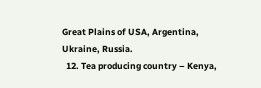Great Plains of USA, Argentina, Ukraine, Russia.
  12. Tea producing country – Kenya,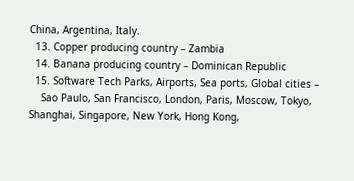China, Argentina, Italy.
  13. Copper producing country – Zambia
  14. Banana producing country – Dominican Republic
  15. Software Tech Parks, Airports, Sea ports, Global cities –
    Sao Paulo, San Francisco, London, Paris, Moscow, Tokyo, Shanghai, Singapore, New York, Hong Kong,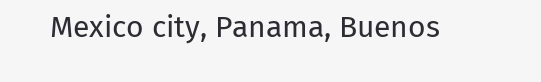Mexico city, Panama, Buenos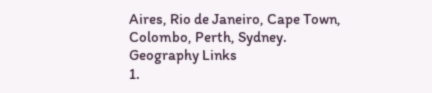Aires, Rio de Janeiro, Cape Town, Colombo, Perth, Sydney.
Geography Links
1.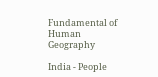Fundamental of Human Geography

India - People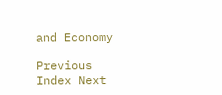and Economy

Previous Index Next